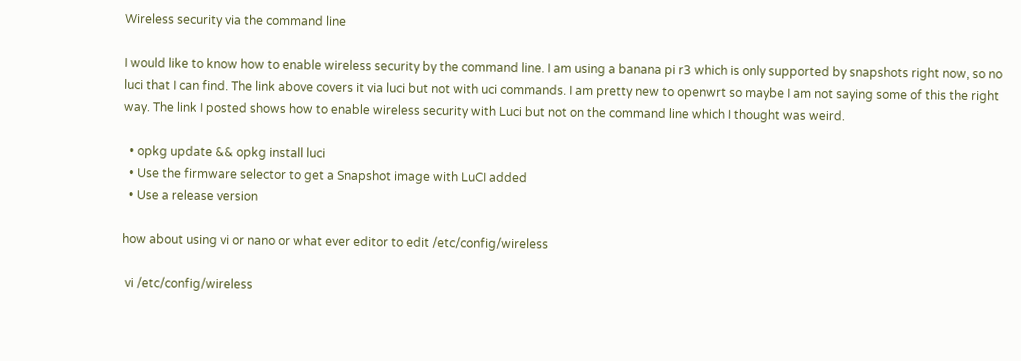Wireless security via the command line

I would like to know how to enable wireless security by the command line. I am using a banana pi r3 which is only supported by snapshots right now, so no luci that I can find. The link above covers it via luci but not with uci commands. I am pretty new to openwrt so maybe I am not saying some of this the right way. The link I posted shows how to enable wireless security with Luci but not on the command line which I thought was weird.

  • opkg update && opkg install luci
  • Use the firmware selector to get a Snapshot image with LuCI added
  • Use a release version

how about using vi or nano or what ever editor to edit /etc/config/wireless

 vi /etc/config/wireless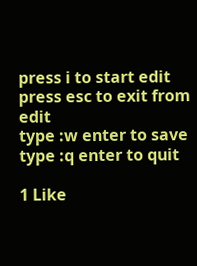press i to start edit
press esc to exit from edit
type :w enter to save
type :q enter to quit

1 Like